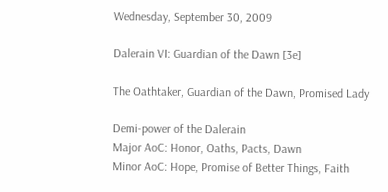Wednesday, September 30, 2009

Dalerain VI: Guardian of the Dawn [3e]

The Oathtaker, Guardian of the Dawn, Promised Lady

Demi-power of the Dalerain
Major AoC: Honor, Oaths, Pacts, Dawn
Minor AoC: Hope, Promise of Better Things, Faith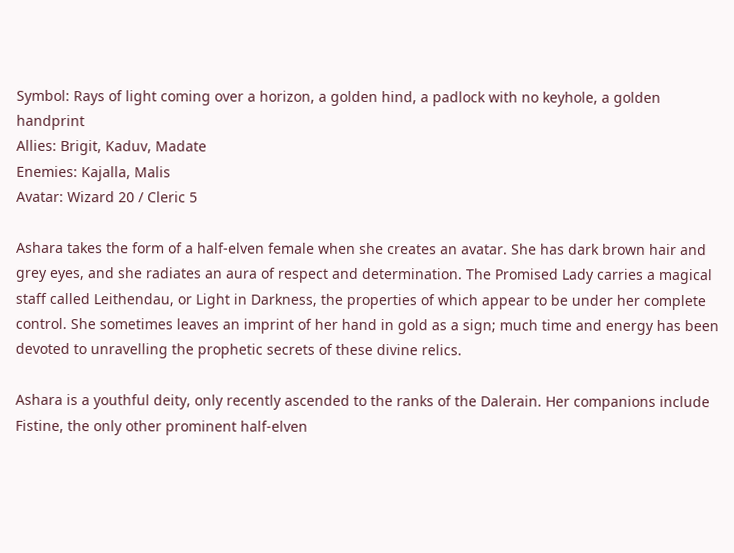Symbol: Rays of light coming over a horizon, a golden hind, a padlock with no keyhole, a golden handprint
Allies: Brigit, Kaduv, Madate
Enemies: Kajalla, Malis
Avatar: Wizard 20 / Cleric 5

Ashara takes the form of a half-elven female when she creates an avatar. She has dark brown hair and grey eyes, and she radiates an aura of respect and determination. The Promised Lady carries a magical staff called Leithendau, or Light in Darkness, the properties of which appear to be under her complete control. She sometimes leaves an imprint of her hand in gold as a sign; much time and energy has been devoted to unravelling the prophetic secrets of these divine relics.

Ashara is a youthful deity, only recently ascended to the ranks of the Dalerain. Her companions include Fistine, the only other prominent half-elven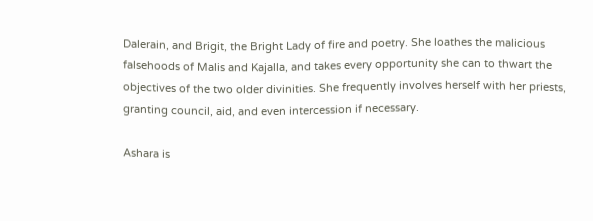Dalerain, and Brigit, the Bright Lady of fire and poetry. She loathes the malicious falsehoods of Malis and Kajalla, and takes every opportunity she can to thwart the objectives of the two older divinities. She frequently involves herself with her priests, granting council, aid, and even intercession if necessary.

Ashara is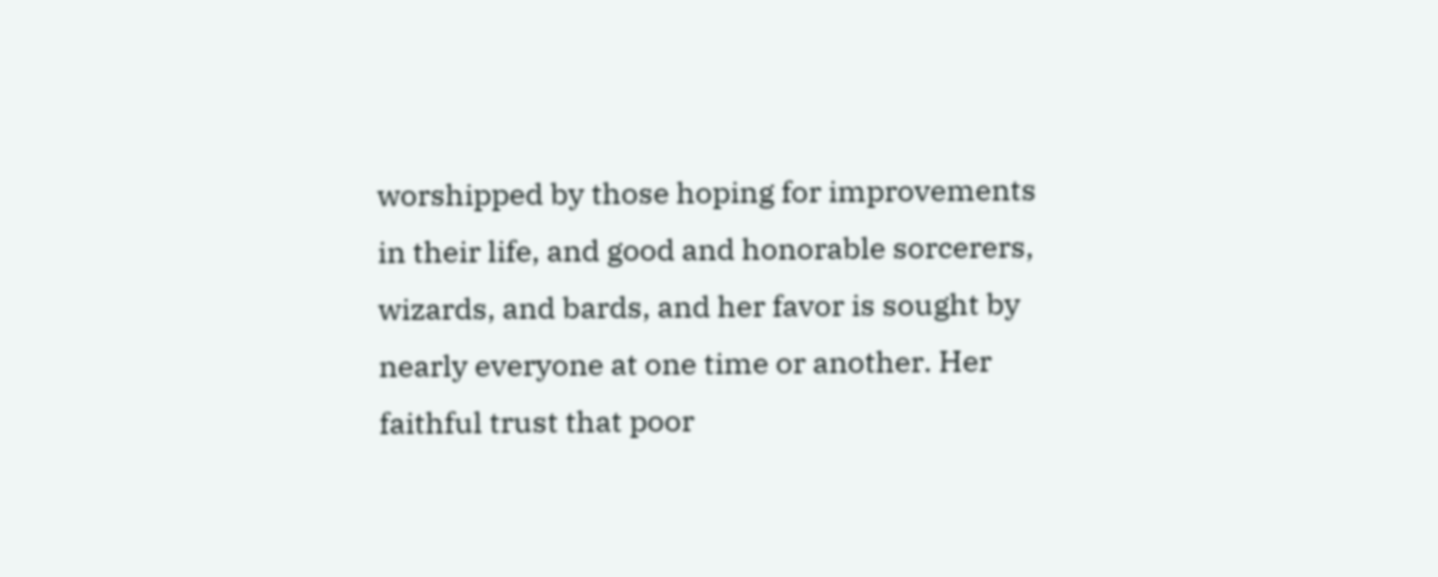worshipped by those hoping for improvements in their life, and good and honorable sorcerers, wizards, and bards, and her favor is sought by nearly everyone at one time or another. Her faithful trust that poor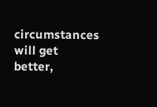circumstances will get better,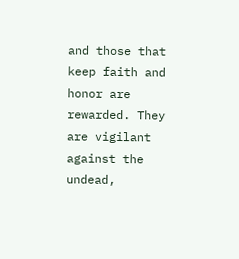and those that keep faith and honor are rewarded. They are vigilant against the undead,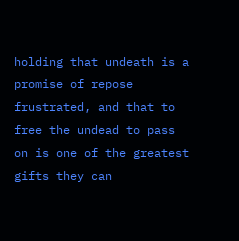holding that undeath is a promise of repose frustrated, and that to free the undead to pass on is one of the greatest gifts they can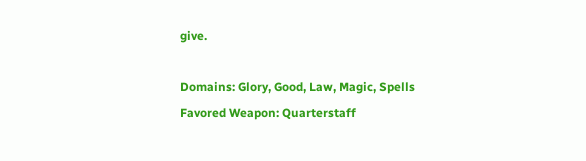give.

Domains: Glory, Good, Law, Magic, Spells
Favored Weapon: Quarterstaff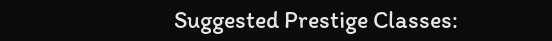Suggested Prestige Classes: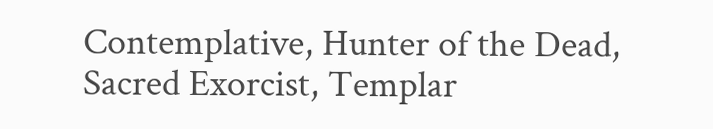Contemplative, Hunter of the Dead, Sacred Exorcist, Templar